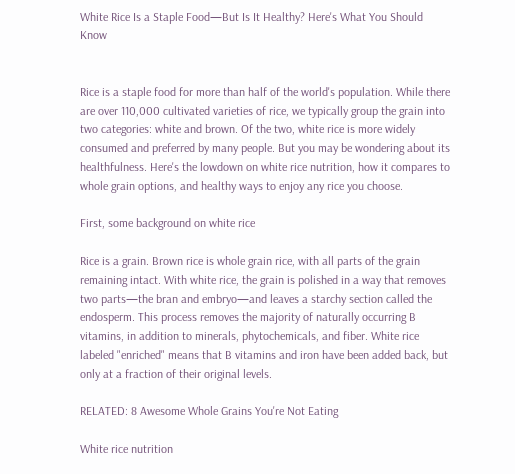White Rice Is a Staple Food—But Is It Healthy? Here's What You Should Know


Rice is a staple food for more than half of the world's population. While there are over 110,000 cultivated varieties of rice, we typically group the grain into two categories: white and brown. Of the two, white rice is more widely consumed and preferred by many people. But you may be wondering about its healthfulness. Here's the lowdown on white rice nutrition, how it compares to whole grain options, and healthy ways to enjoy any rice you choose.

First, some background on white rice

Rice is a grain. Brown rice is whole grain rice, with all parts of the grain remaining intact. With white rice, the grain is polished in a way that removes two parts—the bran and embryo—and leaves a starchy section called the endosperm. This process removes the majority of naturally occurring B vitamins, in addition to minerals, phytochemicals, and fiber. White rice labeled "enriched" means that B vitamins and iron have been added back, but only at a fraction of their original levels.

RELATED: 8 Awesome Whole Grains You're Not Eating

White rice nutrition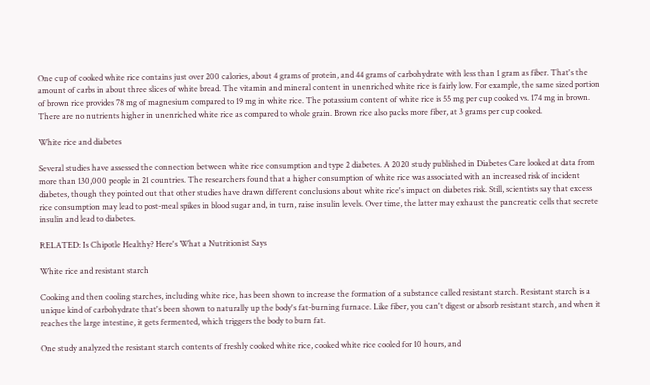One cup of cooked white rice contains just over 200 calories, about 4 grams of protein, and 44 grams of carbohydrate with less than 1 gram as fiber. That's the amount of carbs in about three slices of white bread. The vitamin and mineral content in unenriched white rice is fairly low. For example, the same sized portion of brown rice provides 78 mg of magnesium compared to 19 mg in white rice. The potassium content of white rice is 55 mg per cup cooked vs. 174 mg in brown. There are no nutrients higher in unenriched white rice as compared to whole grain. Brown rice also packs more fiber, at 3 grams per cup cooked.

White rice and diabetes

Several studies have assessed the connection between white rice consumption and type 2 diabetes. A 2020 study published in Diabetes Care looked at data from more than 130,000 people in 21 countries. The researchers found that a higher consumption of white rice was associated with an increased risk of incident diabetes, though they pointed out that other studies have drawn different conclusions about white rice's impact on diabetes risk. Still, scientists say that excess rice consumption may lead to post-meal spikes in blood sugar and, in turn, raise insulin levels. Over time, the latter may exhaust the pancreatic cells that secrete insulin and lead to diabetes.

RELATED: Is Chipotle Healthy? Here's What a Nutritionist Says

White rice and resistant starch

Cooking and then cooling starches, including white rice, has been shown to increase the formation of a substance called resistant starch. Resistant starch is a unique kind of carbohydrate that's been shown to naturally up the body's fat-burning furnace. Like fiber, you can't digest or absorb resistant starch, and when it reaches the large intestine, it gets fermented, which triggers the body to burn fat.

One study analyzed the resistant starch contents of freshly cooked white rice, cooked white rice cooled for 10 hours, and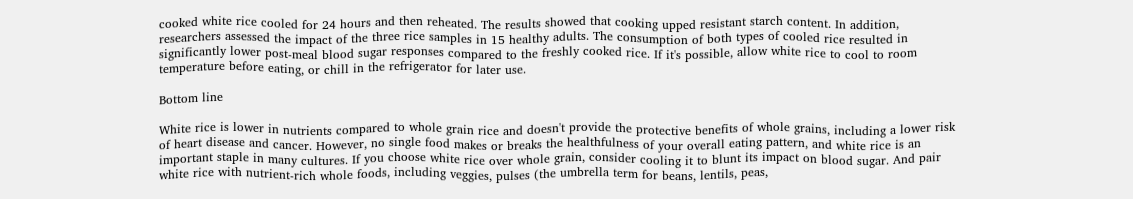cooked white rice cooled for 24 hours and then reheated. The results showed that cooking upped resistant starch content. In addition, researchers assessed the impact of the three rice samples in 15 healthy adults. The consumption of both types of cooled rice resulted in significantly lower post-meal blood sugar responses compared to the freshly cooked rice. If it's possible, allow white rice to cool to room temperature before eating, or chill in the refrigerator for later use.

Bottom line

White rice is lower in nutrients compared to whole grain rice and doesn't provide the protective benefits of whole grains, including a lower risk of heart disease and cancer. However, no single food makes or breaks the healthfulness of your overall eating pattern, and white rice is an important staple in many cultures. If you choose white rice over whole grain, consider cooling it to blunt its impact on blood sugar. And pair white rice with nutrient-rich whole foods, including veggies, pulses (the umbrella term for beans, lentils, peas,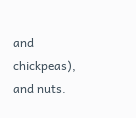and chickpeas), and nuts.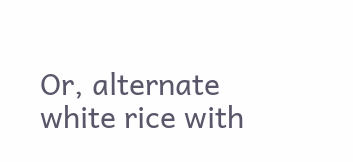Or, alternate white rice with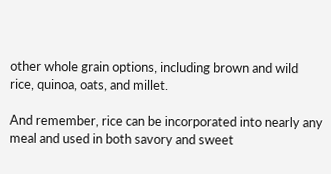other whole grain options, including brown and wild rice, quinoa, oats, and millet.

And remember, rice can be incorporated into nearly any meal and used in both savory and sweet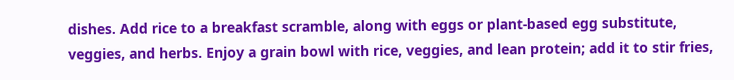dishes. Add rice to a breakfast scramble, along with eggs or plant-based egg substitute, veggies, and herbs. Enjoy a grain bowl with rice, veggies, and lean protein; add it to stir fries,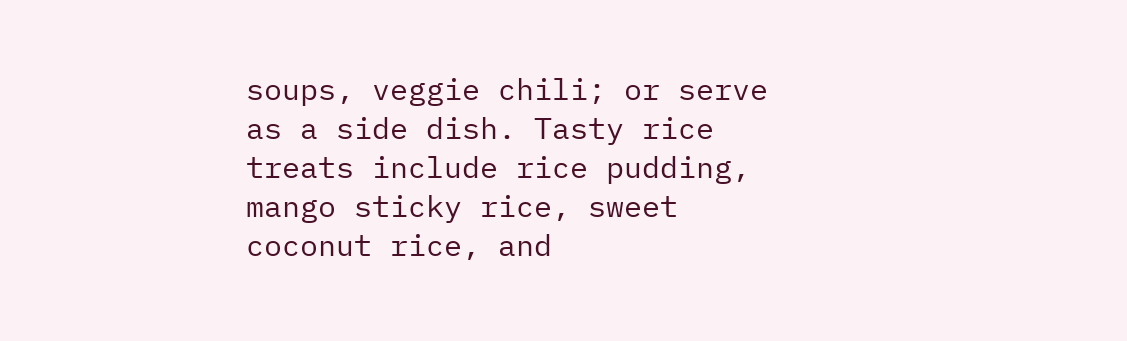soups, veggie chili; or serve as a side dish. Tasty rice treats include rice pudding, mango sticky rice, sweet coconut rice, and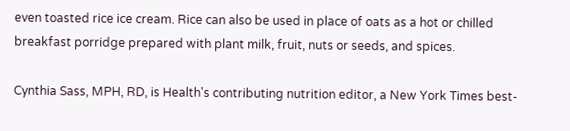even toasted rice ice cream. Rice can also be used in place of oats as a hot or chilled breakfast porridge prepared with plant milk, fruit, nuts or seeds, and spices.

Cynthia Sass, MPH, RD, is Health's contributing nutrition editor, a New York Times best-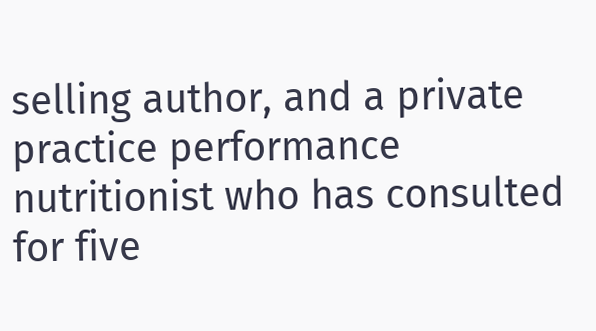selling author, and a private practice performance nutritionist who has consulted for five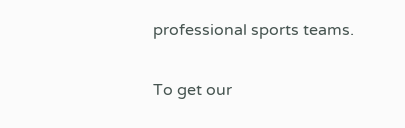professional sports teams.

To get our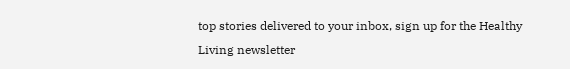top stories delivered to your inbox, sign up for the Healthy Living newsletter